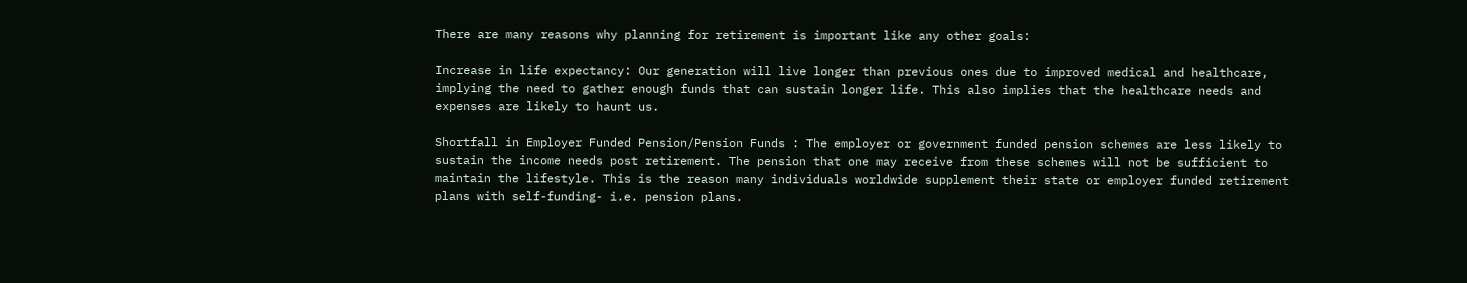There are many reasons why planning for retirement is important like any other goals:

Increase in life expectancy: Our generation will live longer than previous ones due to improved medical and healthcare, implying the need to gather enough funds that can sustain longer life. This also implies that the healthcare needs and expenses are likely to haunt us.

Shortfall in Employer Funded Pension/Pension Funds : The employer or government funded pension schemes are less likely to sustain the income needs post retirement. The pension that one may receive from these schemes will not be sufficient to maintain the lifestyle. This is the reason many individuals worldwide supplement their state or employer funded retirement plans with self-funding- i.e. pension plans.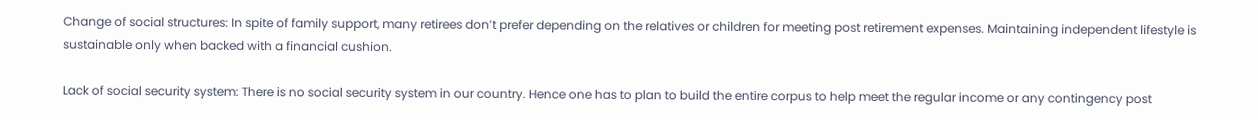Change of social structures: In spite of family support, many retirees don’t prefer depending on the relatives or children for meeting post retirement expenses. Maintaining independent lifestyle is sustainable only when backed with a financial cushion.

Lack of social security system: There is no social security system in our country. Hence one has to plan to build the entire corpus to help meet the regular income or any contingency post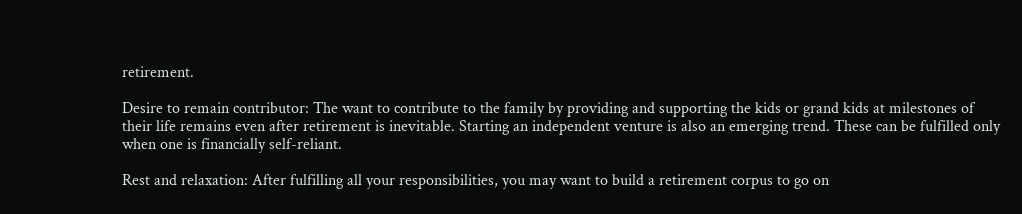retirement.

Desire to remain contributor: The want to contribute to the family by providing and supporting the kids or grand kids at milestones of their life remains even after retirement is inevitable. Starting an independent venture is also an emerging trend. These can be fulfilled only when one is financially self-reliant.

Rest and relaxation: After fulfilling all your responsibilities, you may want to build a retirement corpus to go on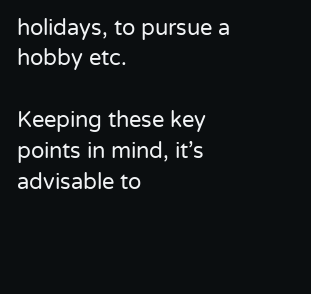holidays, to pursue a hobby etc.

Keeping these key points in mind, it’s advisable to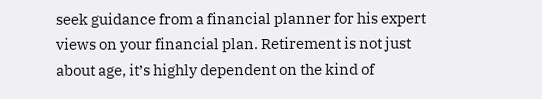seek guidance from a financial planner for his expert views on your financial plan. Retirement is not just about age, it’s highly dependent on the kind of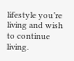lifestyle you’re living and wish to continue living.